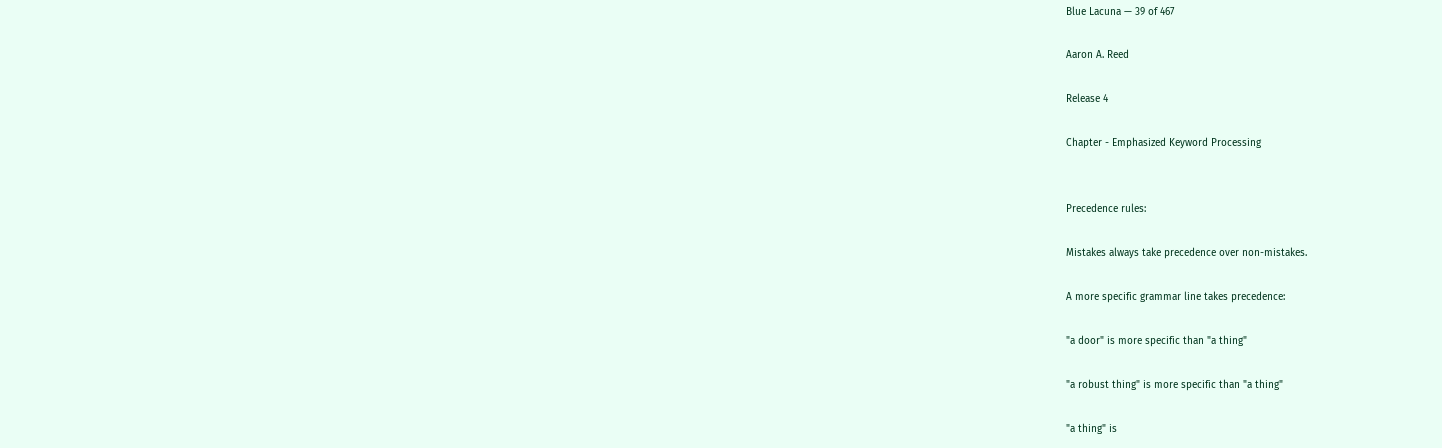Blue Lacuna — 39 of 467

Aaron A. Reed

Release 4

Chapter - Emphasized Keyword Processing


Precedence rules:

Mistakes always take precedence over non-mistakes.

A more specific grammar line takes precedence:

"a door" is more specific than "a thing"

"a robust thing" is more specific than "a thing"

"a thing" is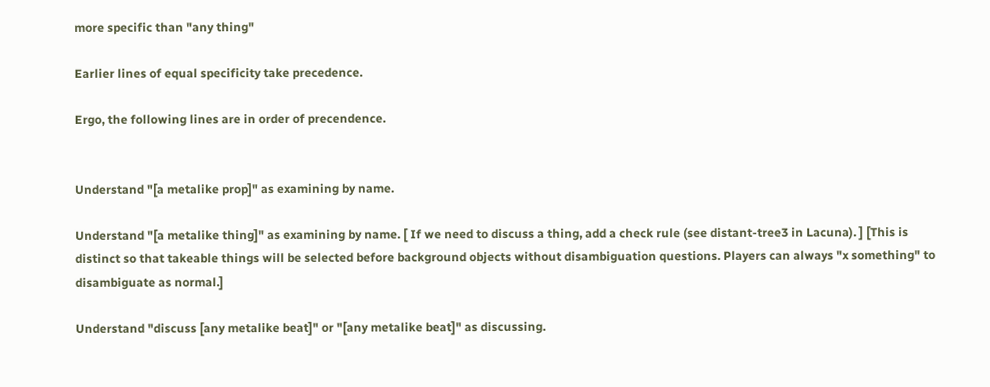more specific than "any thing"

Earlier lines of equal specificity take precedence.

Ergo, the following lines are in order of precendence.


Understand "[a metalike prop]" as examining by name.

Understand "[a metalike thing]" as examining by name. [ If we need to discuss a thing, add a check rule (see distant-tree3 in Lacuna). ] [This is distinct so that takeable things will be selected before background objects without disambiguation questions. Players can always "x something" to disambiguate as normal.]

Understand "discuss [any metalike beat]" or "[any metalike beat]" as discussing.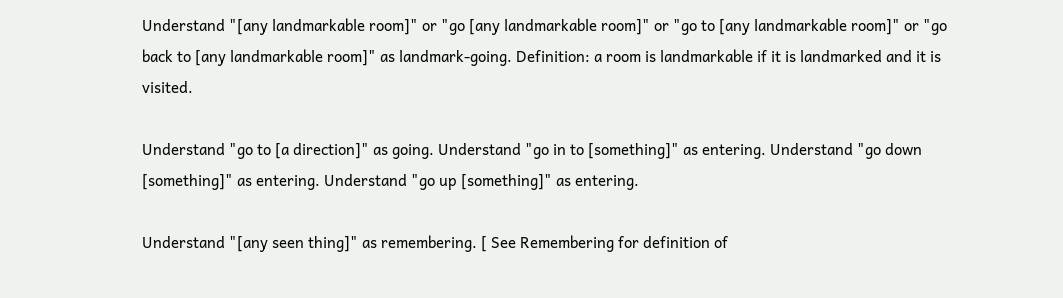Understand "[any landmarkable room]" or "go [any landmarkable room]" or "go to [any landmarkable room]" or "go back to [any landmarkable room]" as landmark-going. Definition: a room is landmarkable if it is landmarked and it is visited.

Understand "go to [a direction]" as going. Understand "go in to [something]" as entering. Understand "go down [something]" as entering. Understand "go up [something]" as entering.

Understand "[any seen thing]" as remembering. [ See Remembering for definition of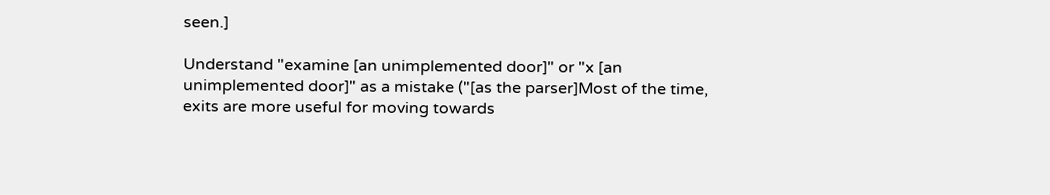seen.]

Understand "examine [an unimplemented door]" or "x [an unimplemented door]" as a mistake ("[as the parser]Most of the time, exits are more useful for moving towards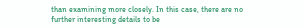than examining more closely. In this case, there are no further interesting details to be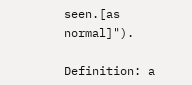seen.[as normal]").

Definition: a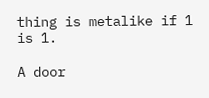thing is metalike if 1 is 1.

A door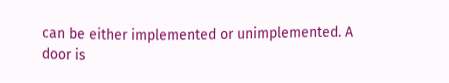can be either implemented or unimplemented. A door is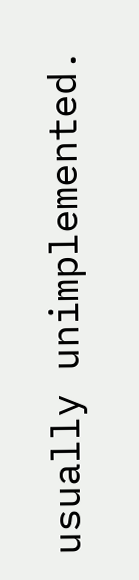usually unimplemented.